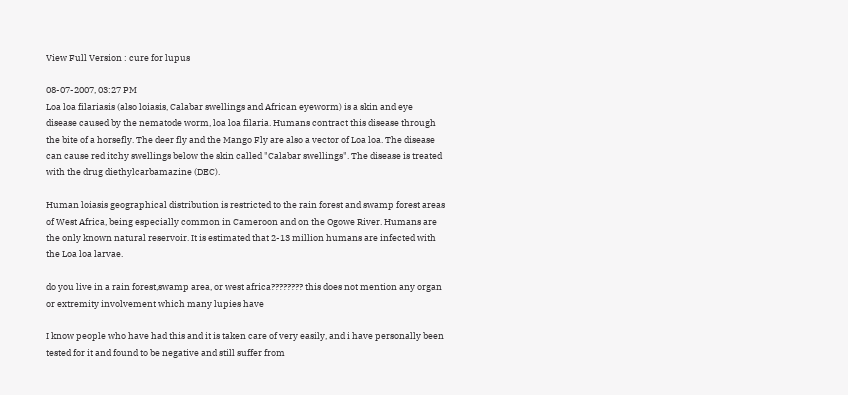View Full Version : cure for lupus

08-07-2007, 03:27 PM
Loa loa filariasis (also loiasis, Calabar swellings and African eyeworm) is a skin and eye disease caused by the nematode worm, loa loa filaria. Humans contract this disease through the bite of a horsefly. The deer fly and the Mango Fly are also a vector of Loa loa. The disease can cause red itchy swellings below the skin called "Calabar swellings". The disease is treated with the drug diethylcarbamazine (DEC).

Human loiasis geographical distribution is restricted to the rain forest and swamp forest areas of West Africa, being especially common in Cameroon and on the Ogowe River. Humans are the only known natural reservoir. It is estimated that 2-13 million humans are infected with the Loa loa larvae.

do you live in a rain forest,swamp area, or west africa???????? this does not mention any organ or extremity involvement which many lupies have

I know people who have had this and it is taken care of very easily, and i have personally been tested for it and found to be negative and still suffer from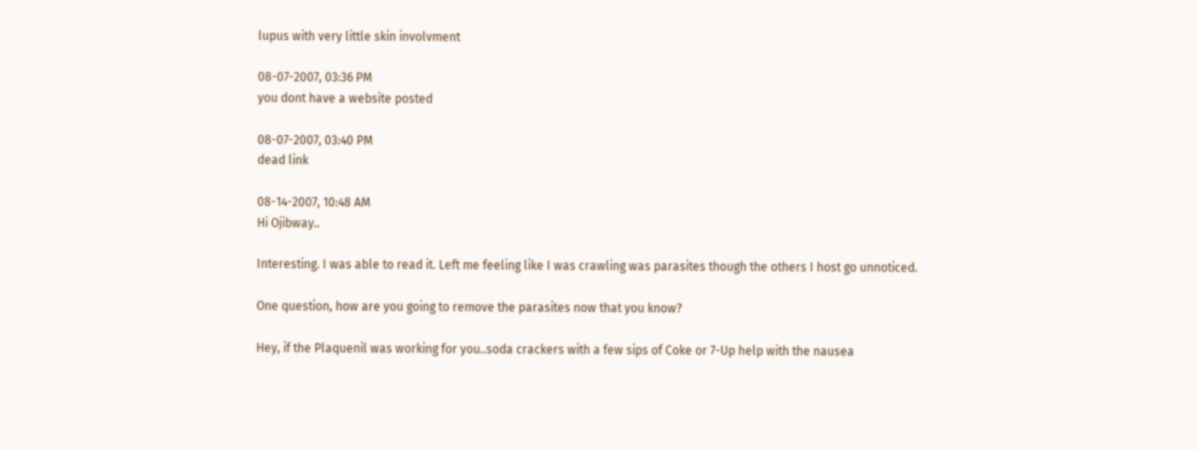lupus with very little skin involvment

08-07-2007, 03:36 PM
you dont have a website posted

08-07-2007, 03:40 PM
dead link

08-14-2007, 10:48 AM
Hi Ojibway..

Interesting. I was able to read it. Left me feeling like I was crawling was parasites though the others I host go unnoticed.

One question, how are you going to remove the parasites now that you know?

Hey, if the Plaquenil was working for you..soda crackers with a few sips of Coke or 7-Up help with the nausea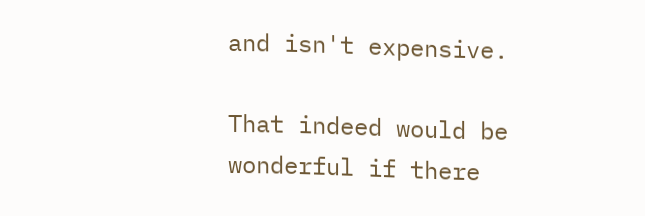and isn't expensive.

That indeed would be wonderful if there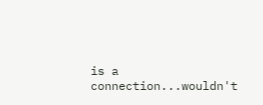is a connection...wouldn't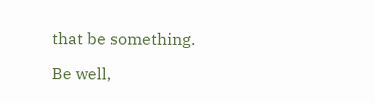that be something.

Be well,